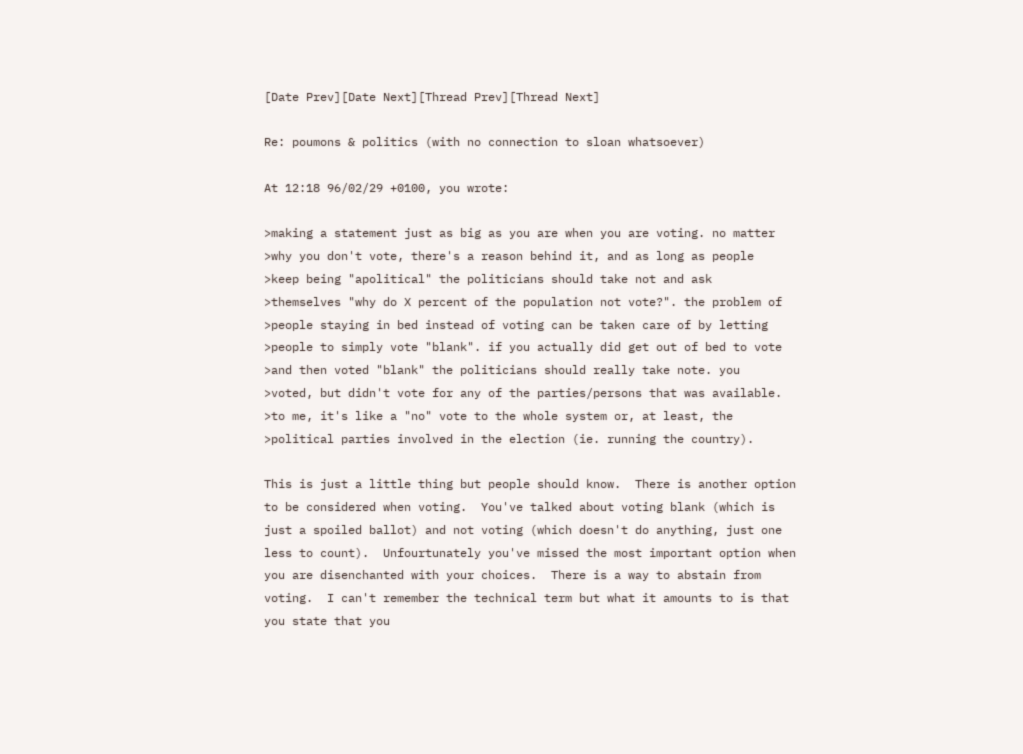[Date Prev][Date Next][Thread Prev][Thread Next]

Re: poumons & politics (with no connection to sloan whatsoever)

At 12:18 96/02/29 +0100, you wrote:

>making a statement just as big as you are when you are voting. no matter
>why you don't vote, there's a reason behind it, and as long as people
>keep being "apolitical" the politicians should take not and ask
>themselves "why do X percent of the population not vote?". the problem of
>people staying in bed instead of voting can be taken care of by letting
>people to simply vote "blank". if you actually did get out of bed to vote
>and then voted "blank" the politicians should really take note. you
>voted, but didn't vote for any of the parties/persons that was available.
>to me, it's like a "no" vote to the whole system or, at least, the
>political parties involved in the election (ie. running the country).

This is just a little thing but people should know.  There is another option
to be considered when voting.  You've talked about voting blank (which is
just a spoiled ballot) and not voting (which doesn't do anything, just one
less to count).  Unfourtunately you've missed the most important option when
you are disenchanted with your choices.  There is a way to abstain from
voting.  I can't remember the technical term but what it amounts to is that
you state that you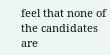feel that none of the candidates are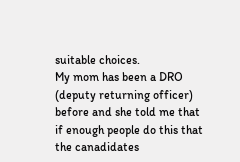suitable choices.
My mom has been a DRO (deputy returning officer) before and she told me that
if enough people do this that the canadidates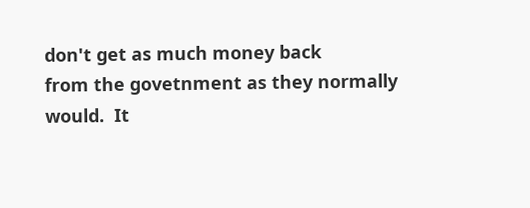don't get as much money back
from the govetnment as they normally would.  It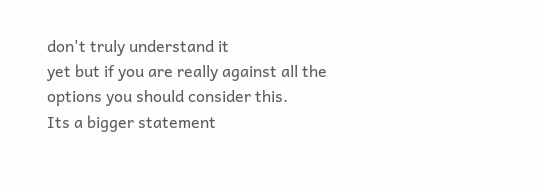don't truly understand it
yet but if you are really against all the options you should consider this.
Its a bigger statement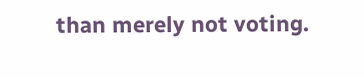than merely not voting.